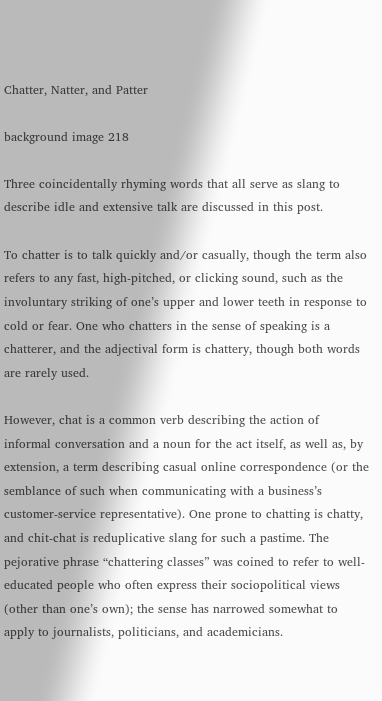Chatter, Natter, and Patter

background image 218

Three coincidentally rhyming words that all serve as slang to describe idle and extensive talk are discussed in this post.

To chatter is to talk quickly and/or casually, though the term also refers to any fast, high-pitched, or clicking sound, such as the involuntary striking of one’s upper and lower teeth in response to cold or fear. One who chatters in the sense of speaking is a chatterer, and the adjectival form is chattery, though both words are rarely used.

However, chat is a common verb describing the action of informal conversation and a noun for the act itself, as well as, by extension, a term describing casual online correspondence (or the semblance of such when communicating with a business’s customer-service representative). One prone to chatting is chatty, and chit-chat is reduplicative slang for such a pastime. The pejorative phrase “chattering classes” was coined to refer to well-educated people who often express their sociopolitical views (other than one’s own); the sense has narrowed somewhat to apply to journalists, politicians, and academicians.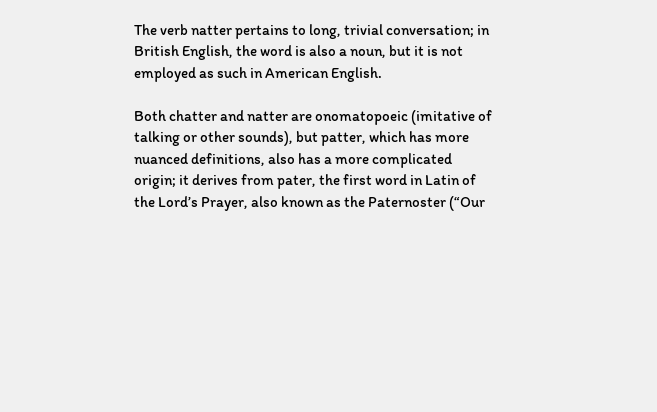The verb natter pertains to long, trivial conversation; in British English, the word is also a noun, but it is not employed as such in American English.

Both chatter and natter are onomatopoeic (imitative of talking or other sounds), but patter, which has more nuanced definitions, also has a more complicated origin; it derives from pater, the first word in Latin of the Lord’s Prayer, also known as the Paternoster (“Our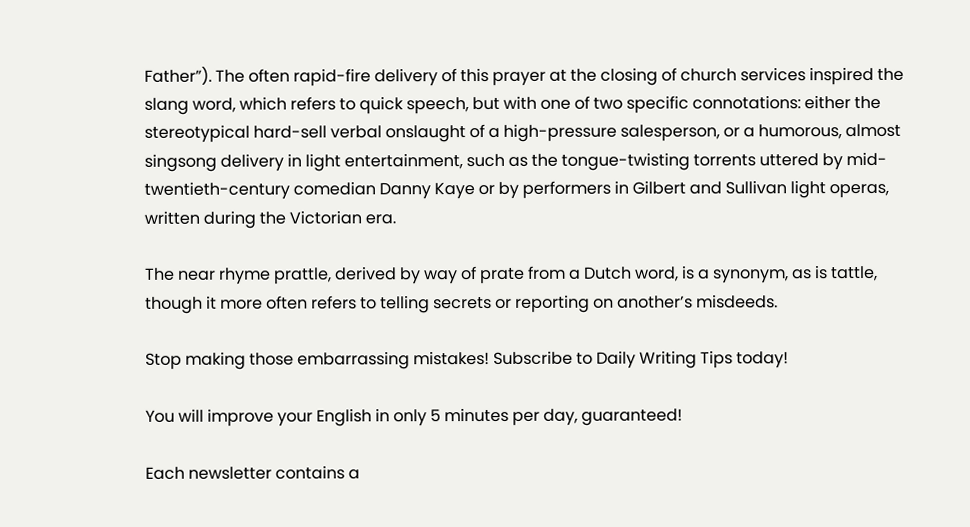Father”). The often rapid-fire delivery of this prayer at the closing of church services inspired the slang word, which refers to quick speech, but with one of two specific connotations: either the stereotypical hard-sell verbal onslaught of a high-pressure salesperson, or a humorous, almost singsong delivery in light entertainment, such as the tongue-twisting torrents uttered by mid-twentieth-century comedian Danny Kaye or by performers in Gilbert and Sullivan light operas, written during the Victorian era.

The near rhyme prattle, derived by way of prate from a Dutch word, is a synonym, as is tattle, though it more often refers to telling secrets or reporting on another’s misdeeds.

Stop making those embarrassing mistakes! Subscribe to Daily Writing Tips today!

You will improve your English in only 5 minutes per day, guaranteed!

Each newsletter contains a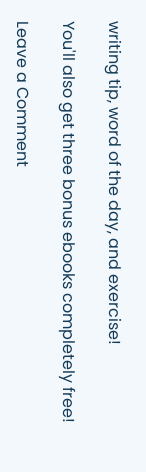writing tip, word of the day, and exercise!

You'll also get three bonus ebooks completely free!

Leave a Comment